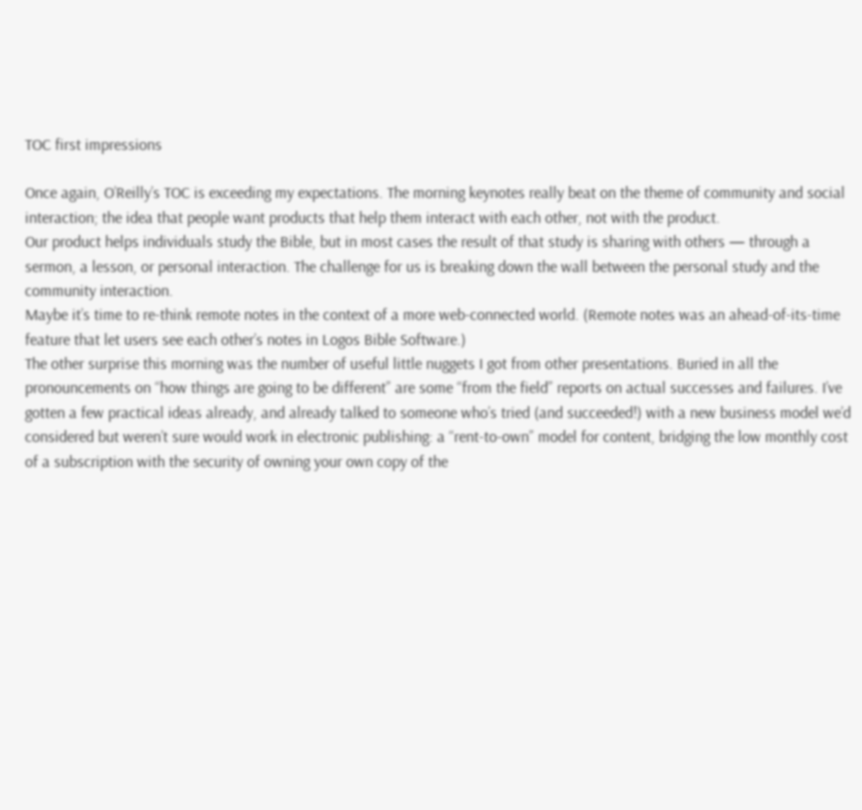TOC first impressions

Once again, O’Reilly’s TOC is exceeding my expectations. The morning keynotes really beat on the theme of community and social interaction; the idea that people want products that help them interact with each other, not with the product.
Our product helps individuals study the Bible, but in most cases the result of that study is sharing with others — through a sermon, a lesson, or personal interaction. The challenge for us is breaking down the wall between the personal study and the community interaction.
Maybe it’s time to re-think remote notes in the context of a more web-connected world. (Remote notes was an ahead-of-its-time feature that let users see each other’s notes in Logos Bible Software.)
The other surprise this morning was the number of useful little nuggets I got from other presentations. Buried in all the pronouncements on “how things are going to be different” are some “from the field” reports on actual successes and failures. I’ve gotten a few practical ideas already, and already talked to someone who’s tried (and succeeded!) with a new business model we’d considered but weren’t sure would work in electronic publishing: a “rent-to-own” model for content, bridging the low monthly cost of a subscription with the security of owning your own copy of the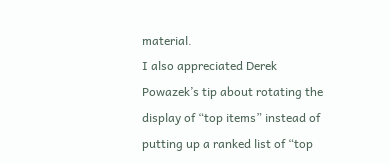material.
I also appreciated Derek Powazek’s tip about rotating the display of “top items” instead of putting up a ranked list of “top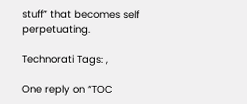stuff” that becomes self perpetuating.

Technorati Tags: ,

One reply on “TOC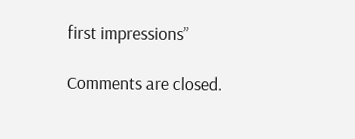first impressions”

Comments are closed.